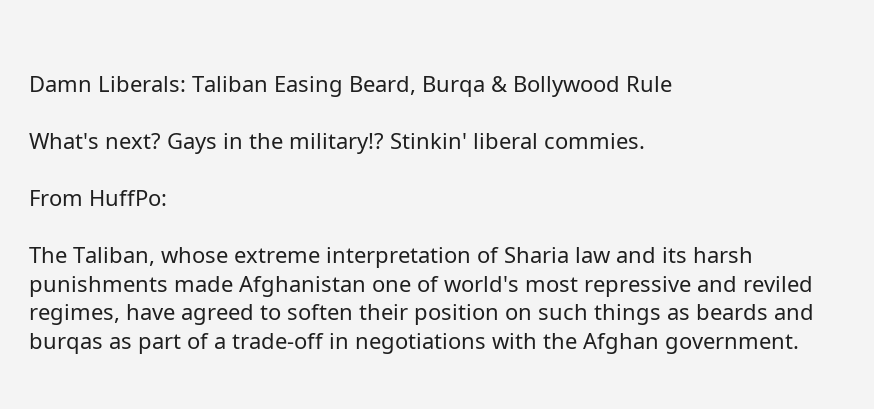Damn Liberals: Taliban Easing Beard, Burqa & Bollywood Rule

What's next? Gays in the military!? Stinkin' liberal commies.

From HuffPo:

The Taliban, whose extreme interpretation of Sharia law and its harsh punishments made Afghanistan one of world's most repressive and reviled regimes, have agreed to soften their position on such things as beards and burqas as part of a trade-off in negotiations with the Afghan government.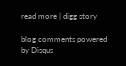read more | digg story

blog comments powered by Disqus